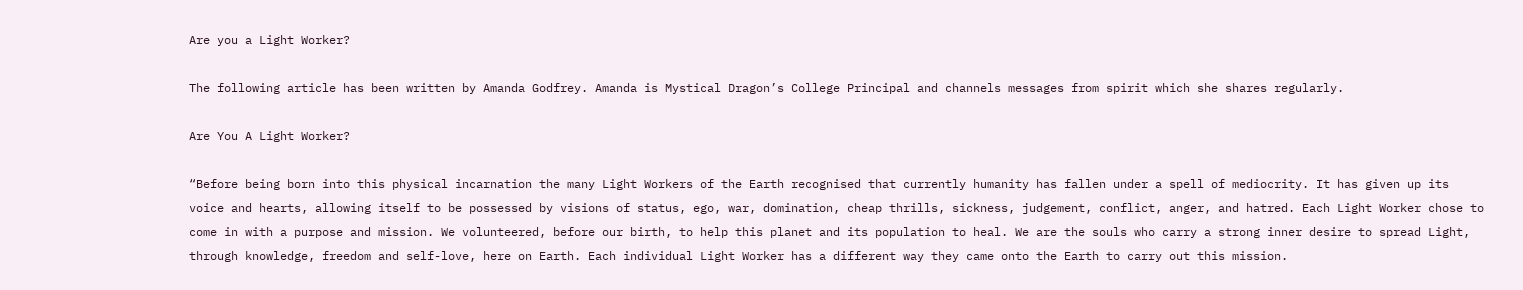Are you a Light Worker?

The following article has been written by Amanda Godfrey. Amanda is Mystical Dragon’s College Principal and channels messages from spirit which she shares regularly.

Are You A Light Worker?

“Before being born into this physical incarnation the many Light Workers of the Earth recognised that currently humanity has fallen under a spell of mediocrity. It has given up its voice and hearts, allowing itself to be possessed by visions of status, ego, war, domination, cheap thrills, sickness, judgement, conflict, anger, and hatred. Each Light Worker chose to come in with a purpose and mission. We volunteered, before our birth, to help this planet and its population to heal. We are the souls who carry a strong inner desire to spread Light, through knowledge, freedom and self-love, here on Earth. Each individual Light Worker has a different way they came onto the Earth to carry out this mission.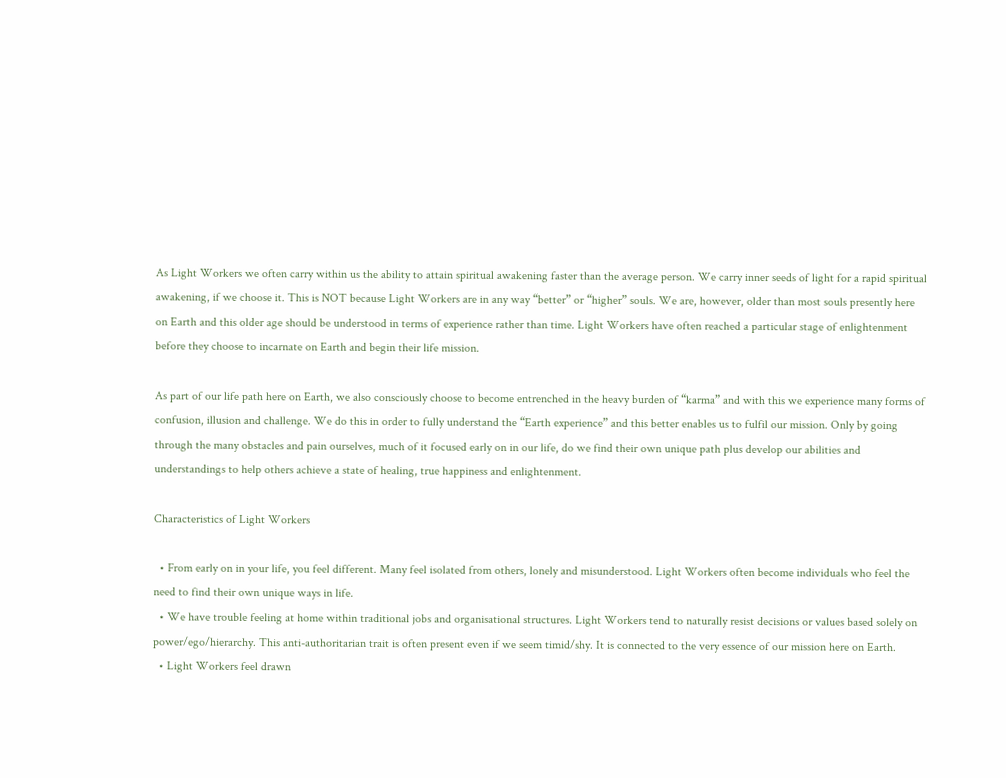As Light Workers we often carry within us the ability to attain spiritual awakening faster than the average person. We carry inner seeds of light for a rapid spiritual awakening, if we choose it. This is NOT because Light Workers are in any way “better” or “higher” souls. We are, however, older than most souls presently here on Earth and this older age should be understood in terms of experience rather than time. Light Workers have often reached a particular stage of enlightenment before they choose to incarnate on Earth and begin their life mission.

As part of our life path here on Earth, we also consciously choose to become entrenched in the heavy burden of “karma” and with this we experience many forms of confusion, illusion and challenge. We do this in order to fully understand the “Earth experience” and this better enables us to fulfil our mission. Only by going through the many obstacles and pain ourselves, much of it focused early on in our life, do we find their own unique path plus develop our abilities and understandings to help others achieve a state of healing, true happiness and enlightenment.

Characteristics of Light Workers

  • From early on in your life, you feel different. Many feel isolated from others, lonely and misunderstood. Light Workers often become individuals who feel the need to find their own unique ways in life.
  • We have trouble feeling at home within traditional jobs and organisational structures. Light Workers tend to naturally resist decisions or values based solely on power/ego/hierarchy. This anti-authoritarian trait is often present even if we seem timid/shy. It is connected to the very essence of our mission here on Earth.
  • Light Workers feel drawn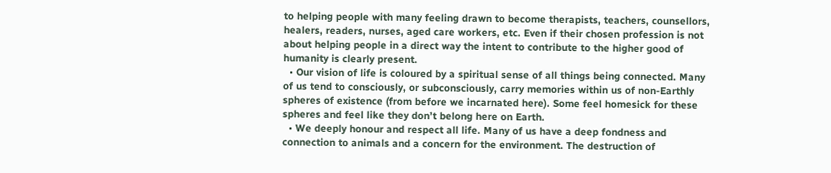to helping people with many feeling drawn to become therapists, teachers, counsellors, healers, readers, nurses, aged care workers, etc. Even if their chosen profession is not about helping people in a direct way the intent to contribute to the higher good of humanity is clearly present.
  • Our vision of life is coloured by a spiritual sense of all things being connected. Many of us tend to consciously, or subconsciously, carry memories within us of non-Earthly spheres of existence (from before we incarnated here). Some feel homesick for these spheres and feel like they don’t belong here on Earth.
  • We deeply honour and respect all life. Many of us have a deep fondness and connection to animals and a concern for the environment. The destruction of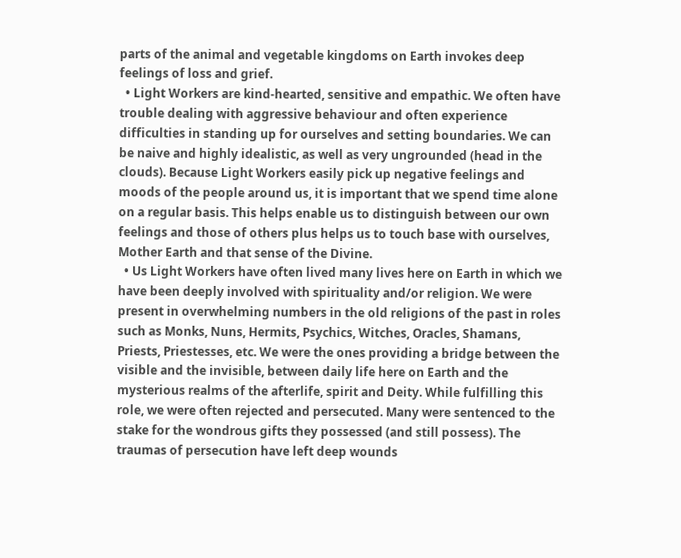parts of the animal and vegetable kingdoms on Earth invokes deep feelings of loss and grief.
  • Light Workers are kind-hearted, sensitive and empathic. We often have trouble dealing with aggressive behaviour and often experience difficulties in standing up for ourselves and setting boundaries. We can be naive and highly idealistic, as well as very ungrounded (head in the clouds). Because Light Workers easily pick up negative feelings and moods of the people around us, it is important that we spend time alone on a regular basis. This helps enable us to distinguish between our own feelings and those of others plus helps us to touch base with ourselves, Mother Earth and that sense of the Divine.
  • Us Light Workers have often lived many lives here on Earth in which we have been deeply involved with spirituality and/or religion. We were present in overwhelming numbers in the old religions of the past in roles such as Monks, Nuns, Hermits, Psychics, Witches, Oracles, Shamans, Priests, Priestesses, etc. We were the ones providing a bridge between the visible and the invisible, between daily life here on Earth and the mysterious realms of the afterlife, spirit and Deity. While fulfilling this role, we were often rejected and persecuted. Many were sentenced to the stake for the wondrous gifts they possessed (and still possess). The traumas of persecution have left deep wounds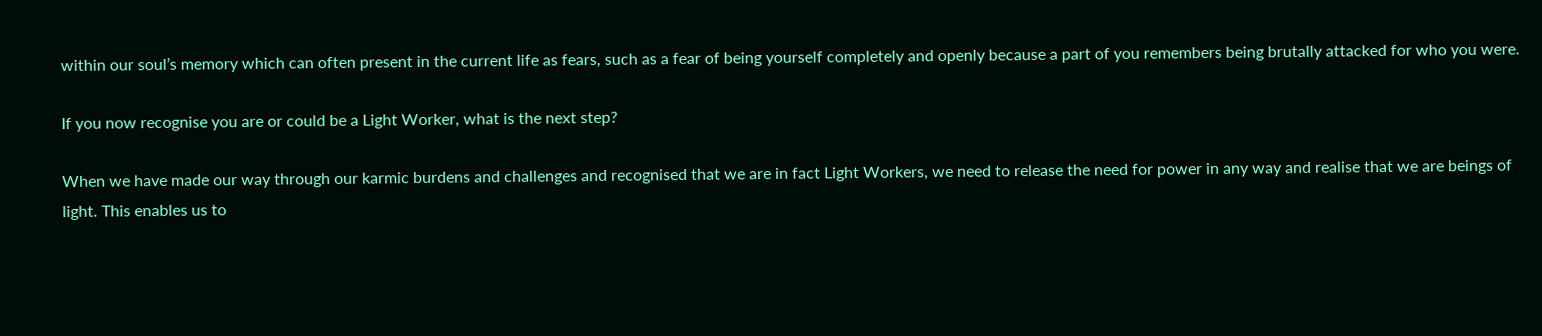within our soul’s memory which can often present in the current life as fears, such as a fear of being yourself completely and openly because a part of you remembers being brutally attacked for who you were.

If you now recognise you are or could be a Light Worker, what is the next step?

When we have made our way through our karmic burdens and challenges and recognised that we are in fact Light Workers, we need to release the need for power in any way and realise that we are beings of light. This enables us to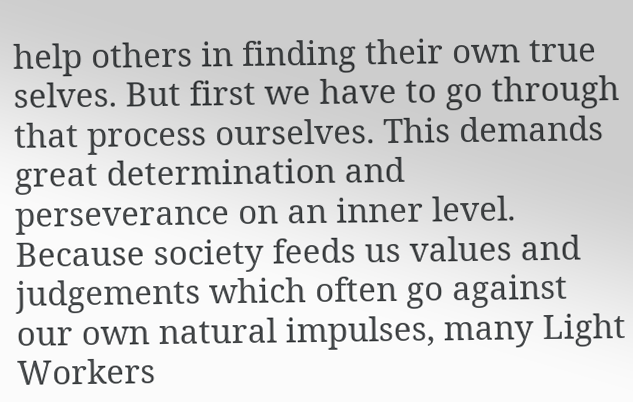help others in finding their own true selves. But first we have to go through that process ourselves. This demands great determination and perseverance on an inner level. Because society feeds us values and judgements which often go against our own natural impulses, many Light Workers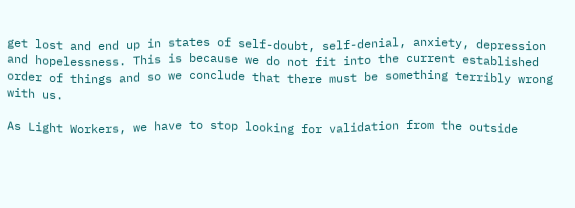get lost and end up in states of self-doubt, self-denial, anxiety, depression and hopelessness. This is because we do not fit into the current established order of things and so we conclude that there must be something terribly wrong with us.

As Light Workers, we have to stop looking for validation from the outside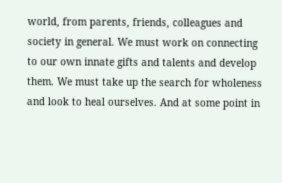world, from parents, friends, colleagues and society in general. We must work on connecting to our own innate gifts and talents and develop them. We must take up the search for wholeness and look to heal ourselves. And at some point in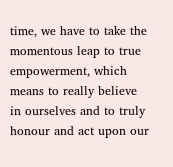time, we have to take the momentous leap to true empowerment, which means to really believe in ourselves and to truly honour and act upon our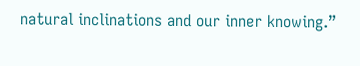natural inclinations and our inner knowing.”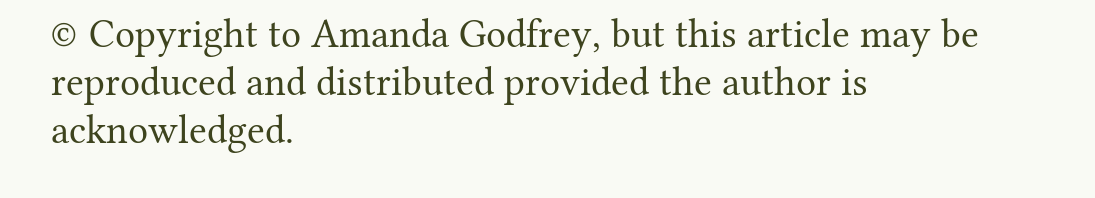© Copyright to Amanda Godfrey, but this article may be reproduced and distributed provided the author is acknowledged.